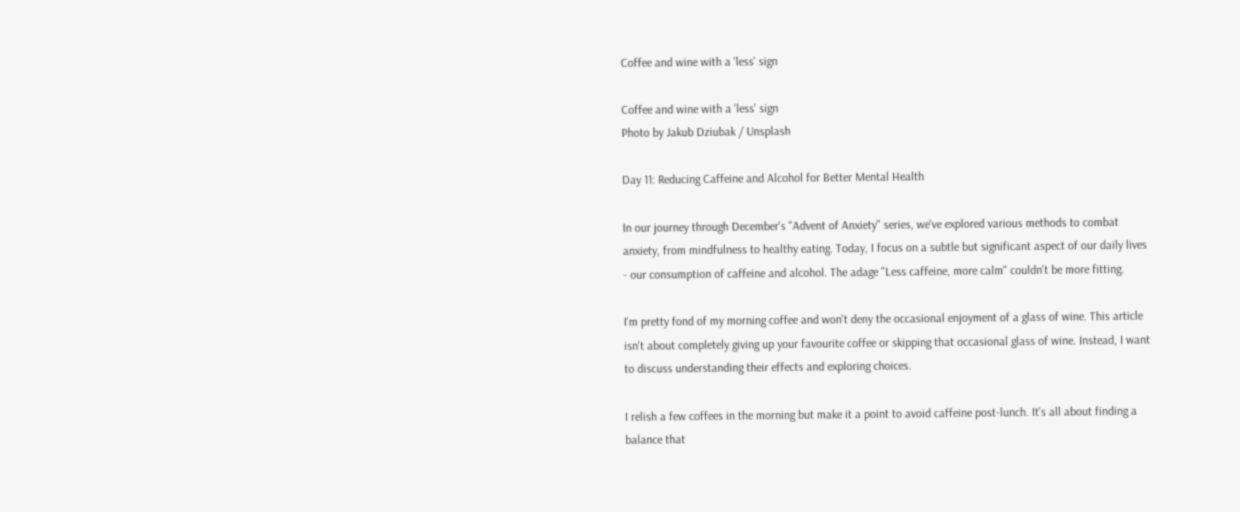Coffee and wine with a 'less' sign

Coffee and wine with a 'less' sign
Photo by Jakub Dziubak / Unsplash

Day 11: Reducing Caffeine and Alcohol for Better Mental Health

In our journey through December's "Advent of Anxiety" series, we've explored various methods to combat anxiety, from mindfulness to healthy eating. Today, I focus on a subtle but significant aspect of our daily lives - our consumption of caffeine and alcohol. The adage "Less caffeine, more calm" couldn't be more fitting.

I'm pretty fond of my morning coffee and won't deny the occasional enjoyment of a glass of wine. This article isn't about completely giving up your favourite coffee or skipping that occasional glass of wine. Instead, I want to discuss understanding their effects and exploring choices.

I relish a few coffees in the morning but make it a point to avoid caffeine post-lunch. It's all about finding a balance that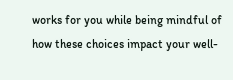works for you while being mindful of how these choices impact your well-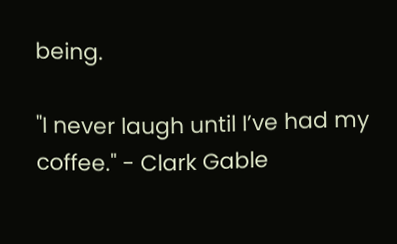being.

"I never laugh until I’ve had my coffee." - Clark Gable